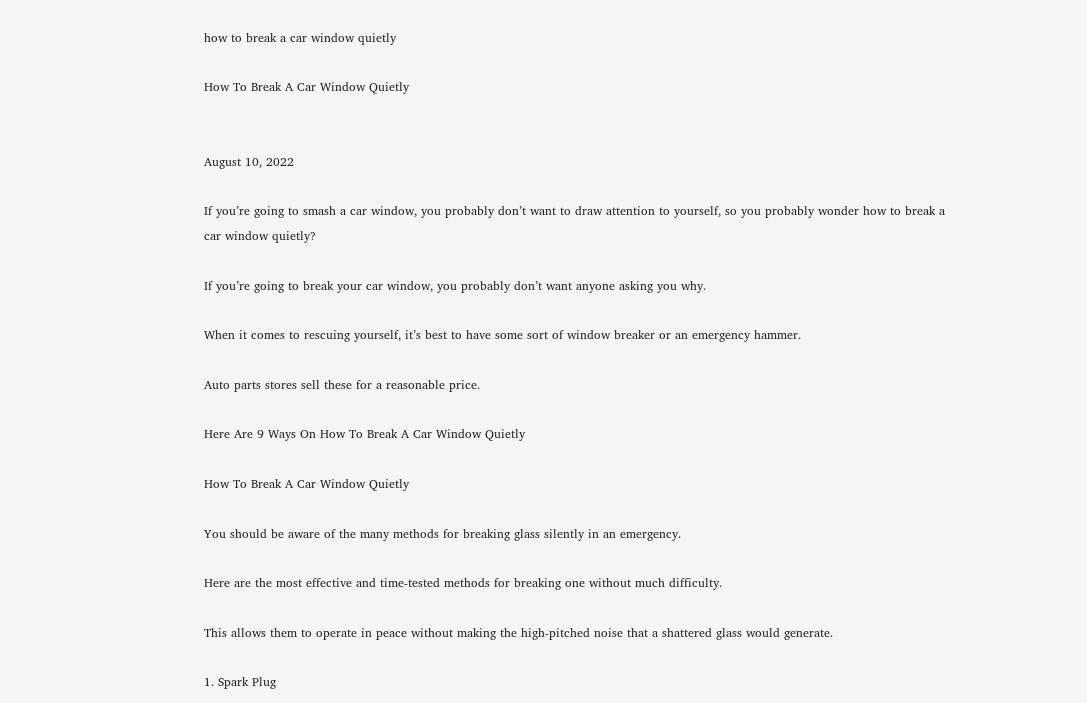how to break a car window quietly

How To Break A Car Window Quietly


August 10, 2022

If you’re going to smash a car window, you probably don’t want to draw attention to yourself, so you probably wonder how to break a car window quietly?

If you’re going to break your car window, you probably don’t want anyone asking you why.

When it comes to rescuing yourself, it’s best to have some sort of window breaker or an emergency hammer.

Auto parts stores sell these for a reasonable price.

Here Are 9 Ways On How To Break A Car Window Quietly

How To Break A Car Window Quietly

You should be aware of the many methods for breaking glass silently in an emergency.

Here are the most effective and time-tested methods for breaking one without much difficulty.

This allows them to operate in peace without making the high-pitched noise that a shattered glass would generate.

1. Spark Plug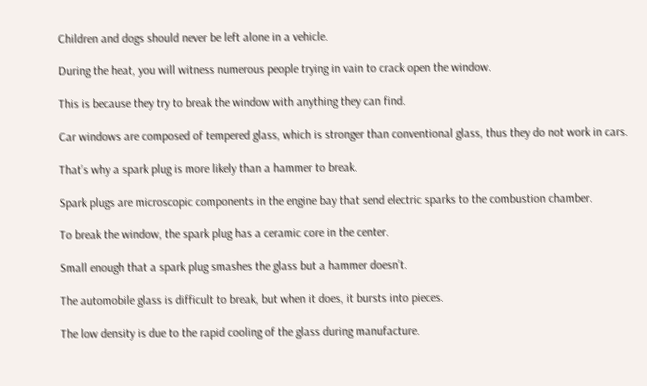Children and dogs should never be left alone in a vehicle.

During the heat, you will witness numerous people trying in vain to crack open the window.

This is because they try to break the window with anything they can find.

Car windows are composed of tempered glass, which is stronger than conventional glass, thus they do not work in cars.

That’s why a spark plug is more likely than a hammer to break.

Spark plugs are microscopic components in the engine bay that send electric sparks to the combustion chamber.

To break the window, the spark plug has a ceramic core in the center.

Small enough that a spark plug smashes the glass but a hammer doesn’t.

The automobile glass is difficult to break, but when it does, it bursts into pieces.

The low density is due to the rapid cooling of the glass during manufacture.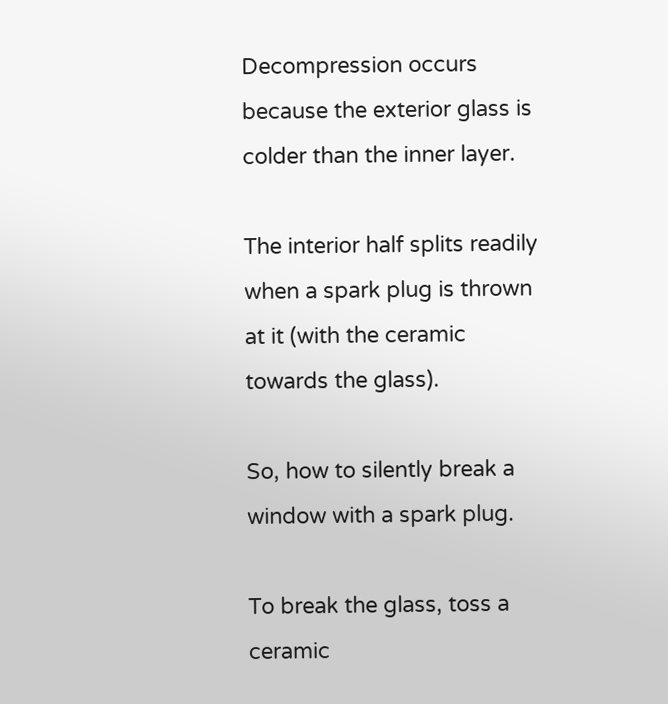Decompression occurs because the exterior glass is colder than the inner layer.

The interior half splits readily when a spark plug is thrown at it (with the ceramic towards the glass).

So, how to silently break a window with a spark plug.

To break the glass, toss a ceramic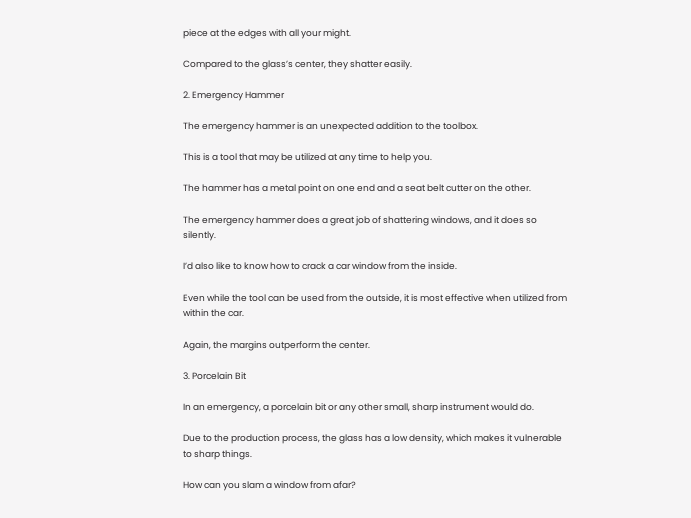piece at the edges with all your might.

Compared to the glass’s center, they shatter easily.

2. Emergency Hammer

The emergency hammer is an unexpected addition to the toolbox.

This is a tool that may be utilized at any time to help you.

The hammer has a metal point on one end and a seat belt cutter on the other.

The emergency hammer does a great job of shattering windows, and it does so silently.

I’d also like to know how to crack a car window from the inside.

Even while the tool can be used from the outside, it is most effective when utilized from within the car.

Again, the margins outperform the center.

3. Porcelain Bit

In an emergency, a porcelain bit or any other small, sharp instrument would do.

Due to the production process, the glass has a low density, which makes it vulnerable to sharp things.

How can you slam a window from afar?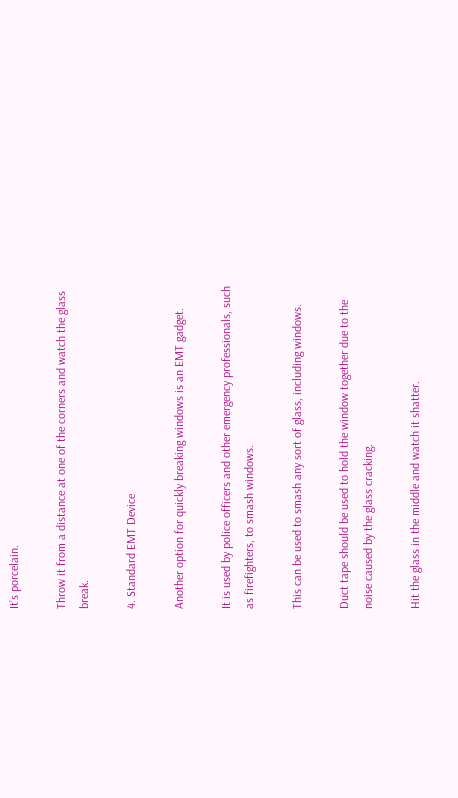It’s porcelain.

Throw it from a distance at one of the corners and watch the glass break.

4. Standard EMT Device

Another option for quickly breaking windows is an EMT gadget.

It is used by police officers and other emergency professionals, such as firefighters, to smash windows.

This can be used to smash any sort of glass, including windows.

Duct tape should be used to hold the window together due to the noise caused by the glass cracking.

Hit the glass in the middle and watch it shatter.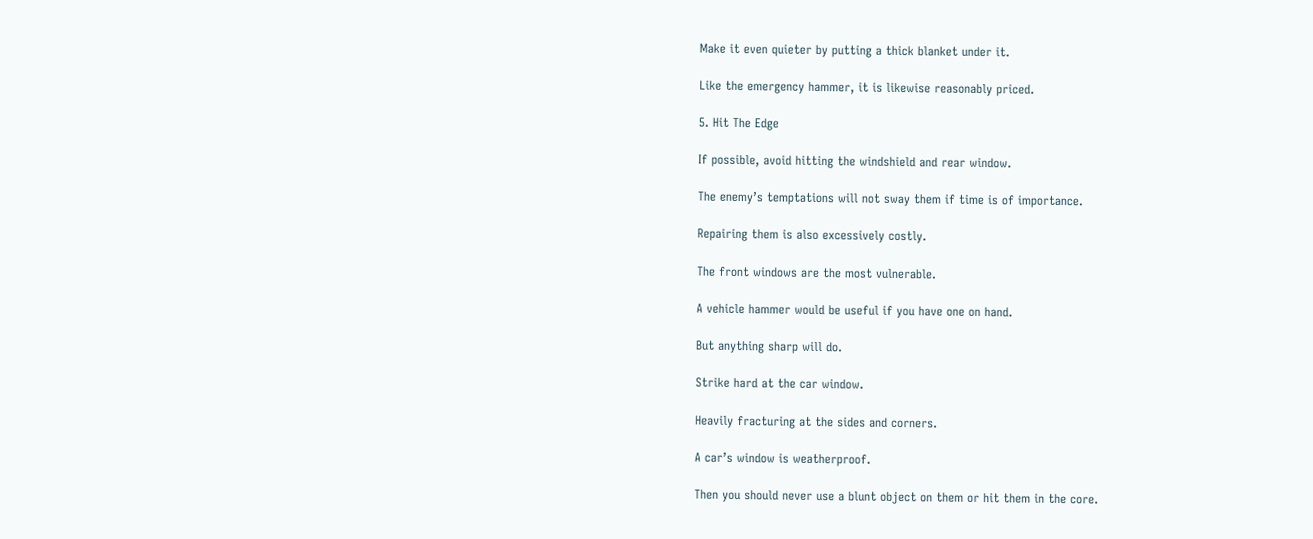Make it even quieter by putting a thick blanket under it.

Like the emergency hammer, it is likewise reasonably priced.

5. Hit The Edge

If possible, avoid hitting the windshield and rear window.

The enemy’s temptations will not sway them if time is of importance.

Repairing them is also excessively costly.

The front windows are the most vulnerable.

A vehicle hammer would be useful if you have one on hand.

But anything sharp will do.

Strike hard at the car window.

Heavily fracturing at the sides and corners.

A car’s window is weatherproof.

Then you should never use a blunt object on them or hit them in the core.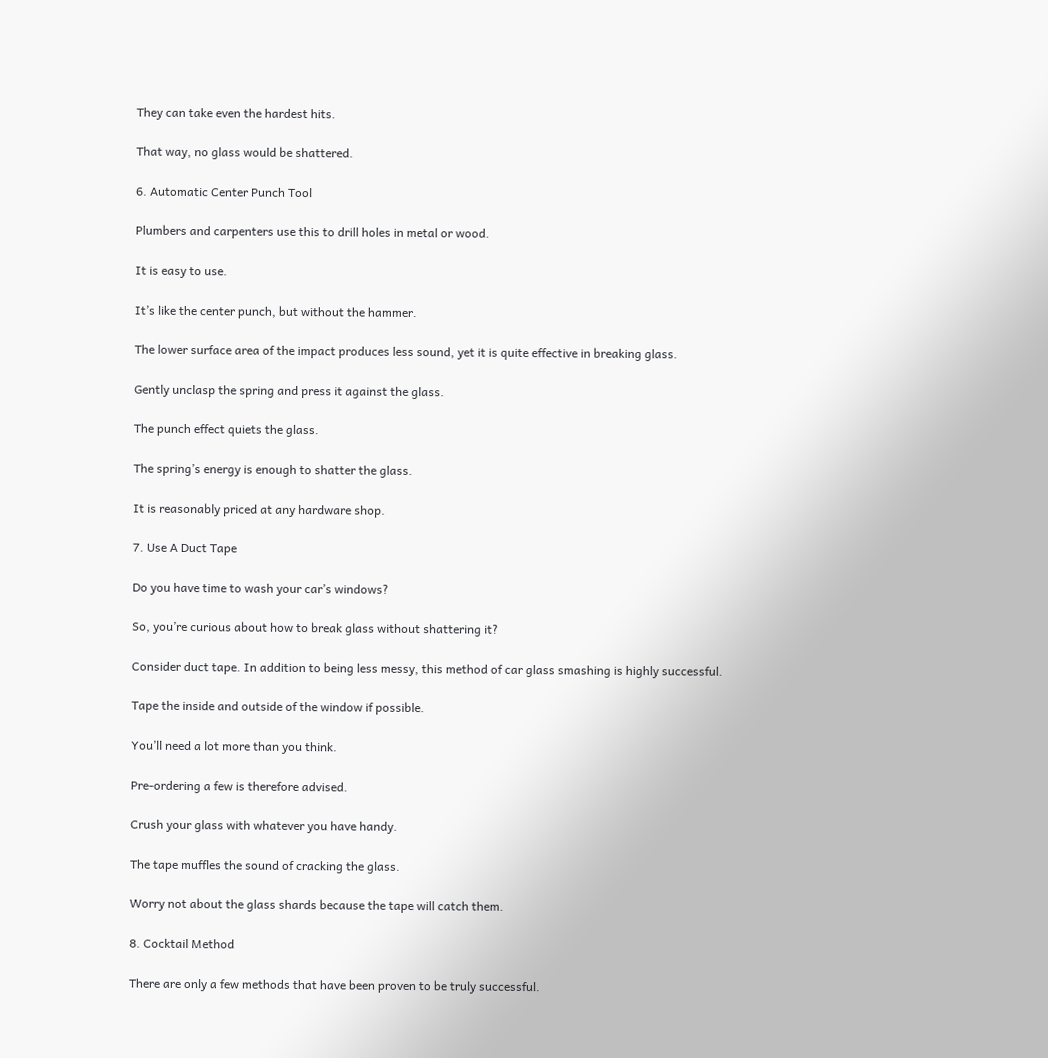They can take even the hardest hits.

That way, no glass would be shattered.

6. Automatic Center Punch Tool

Plumbers and carpenters use this to drill holes in metal or wood.

It is easy to use.

It’s like the center punch, but without the hammer.

The lower surface area of the impact produces less sound, yet it is quite effective in breaking glass.

Gently unclasp the spring and press it against the glass.

The punch effect quiets the glass.

The spring’s energy is enough to shatter the glass.

It is reasonably priced at any hardware shop.

7. Use A Duct Tape

Do you have time to wash your car’s windows?

So, you’re curious about how to break glass without shattering it?

Consider duct tape. In addition to being less messy, this method of car glass smashing is highly successful.

Tape the inside and outside of the window if possible.

You’ll need a lot more than you think.

Pre-ordering a few is therefore advised.

Crush your glass with whatever you have handy.

The tape muffles the sound of cracking the glass.

Worry not about the glass shards because the tape will catch them.

8. Cocktail Method

There are only a few methods that have been proven to be truly successful.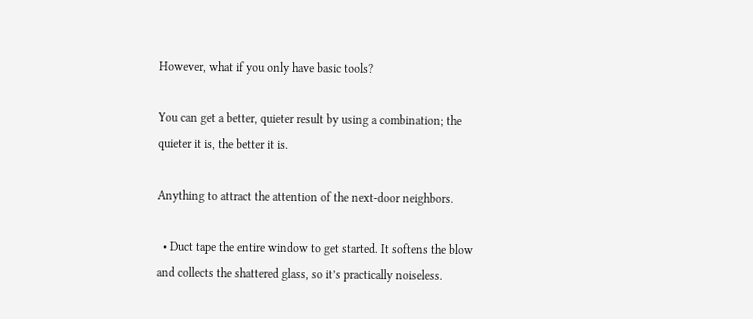However, what if you only have basic tools?

You can get a better, quieter result by using a combination; the quieter it is, the better it is.

Anything to attract the attention of the next-door neighbors.

  • Duct tape the entire window to get started. It softens the blow and collects the shattered glass, so it’s practically noiseless.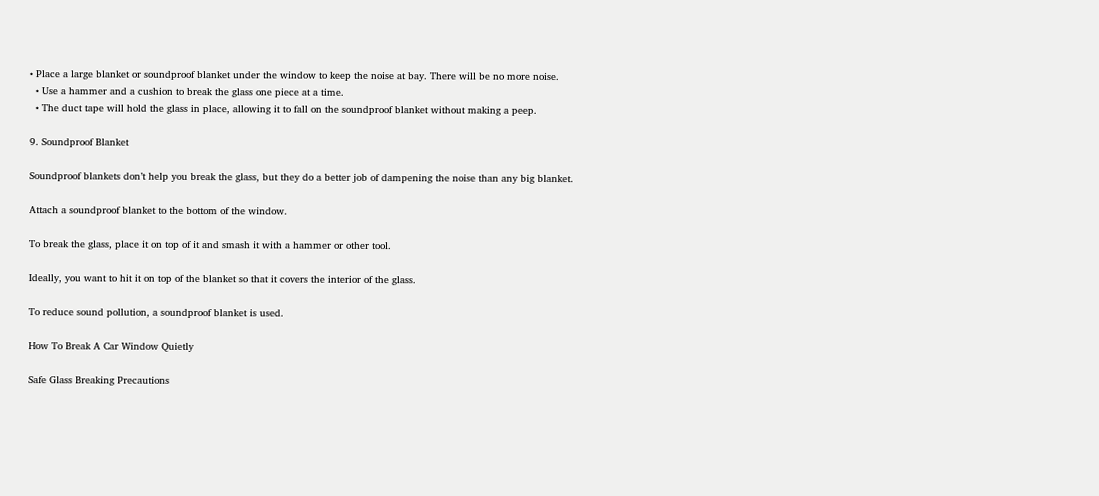• Place a large blanket or soundproof blanket under the window to keep the noise at bay. There will be no more noise.
  • Use a hammer and a cushion to break the glass one piece at a time.
  • The duct tape will hold the glass in place, allowing it to fall on the soundproof blanket without making a peep.

9. Soundproof Blanket

Soundproof blankets don’t help you break the glass, but they do a better job of dampening the noise than any big blanket.

Attach a soundproof blanket to the bottom of the window.

To break the glass, place it on top of it and smash it with a hammer or other tool.

Ideally, you want to hit it on top of the blanket so that it covers the interior of the glass.

To reduce sound pollution, a soundproof blanket is used.

How To Break A Car Window Quietly

Safe Glass Breaking Precautions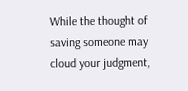While the thought of saving someone may cloud your judgment,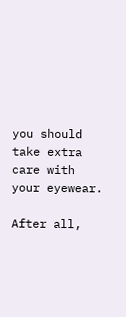you should take extra care with your eyewear.

After all,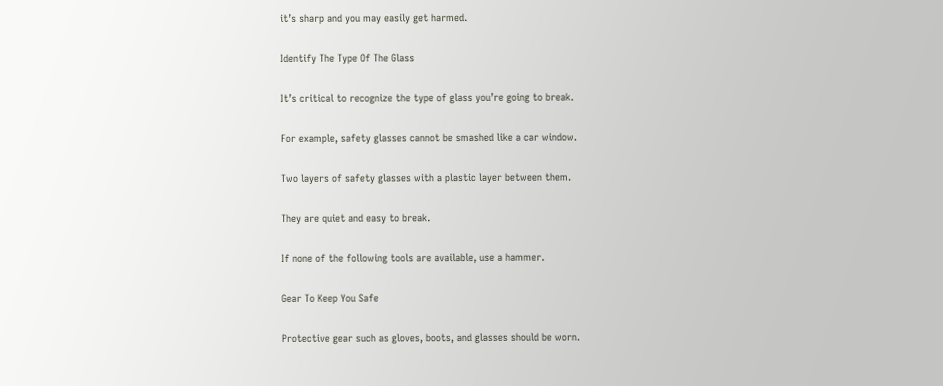it’s sharp and you may easily get harmed.

Identify The Type Of The Glass

It’s critical to recognize the type of glass you’re going to break.

For example, safety glasses cannot be smashed like a car window.

Two layers of safety glasses with a plastic layer between them.

They are quiet and easy to break.

If none of the following tools are available, use a hammer.

Gear To Keep You Safe

Protective gear such as gloves, boots, and glasses should be worn.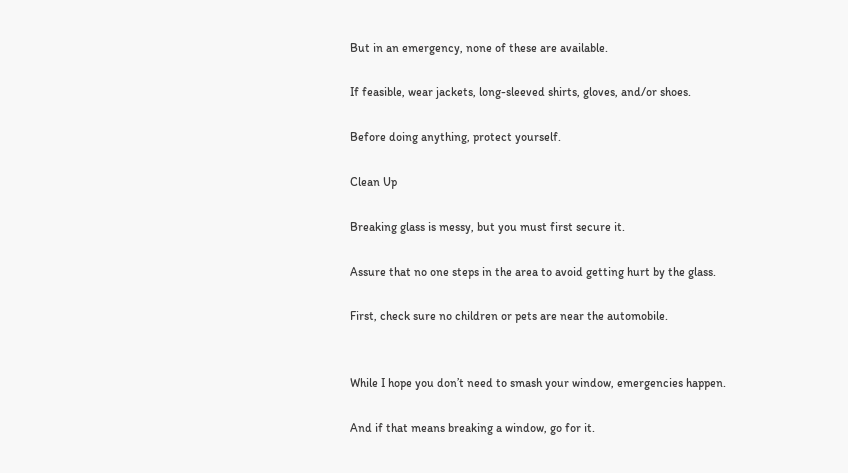But in an emergency, none of these are available.

If feasible, wear jackets, long-sleeved shirts, gloves, and/or shoes.

Before doing anything, protect yourself.

Clean Up

Breaking glass is messy, but you must first secure it.

Assure that no one steps in the area to avoid getting hurt by the glass.

First, check sure no children or pets are near the automobile.


While I hope you don’t need to smash your window, emergencies happen.

And if that means breaking a window, go for it.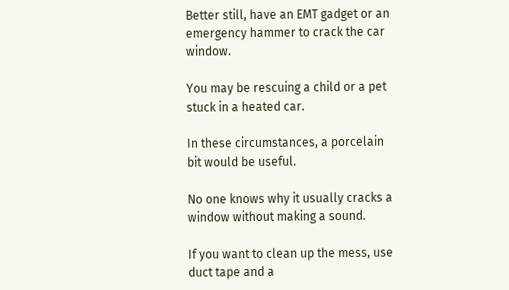Better still, have an EMT gadget or an emergency hammer to crack the car window.

You may be rescuing a child or a pet stuck in a heated car.

In these circumstances, a porcelain bit would be useful.

No one knows why it usually cracks a window without making a sound.

If you want to clean up the mess, use duct tape and a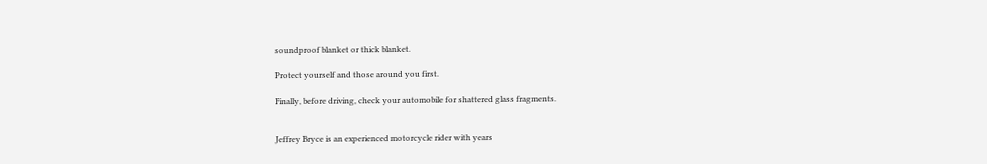soundproof blanket or thick blanket.

Protect yourself and those around you first.

Finally, before driving, check your automobile for shattered glass fragments.


Jeffrey Bryce is an experienced motorcycle rider with years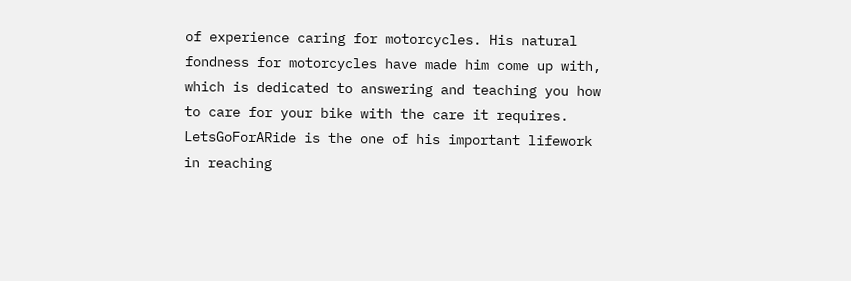of experience caring for motorcycles. His natural fondness for motorcycles have made him come up with, which is dedicated to answering and teaching you how to care for your bike with the care it requires. LetsGoForARide is the one of his important lifework in reaching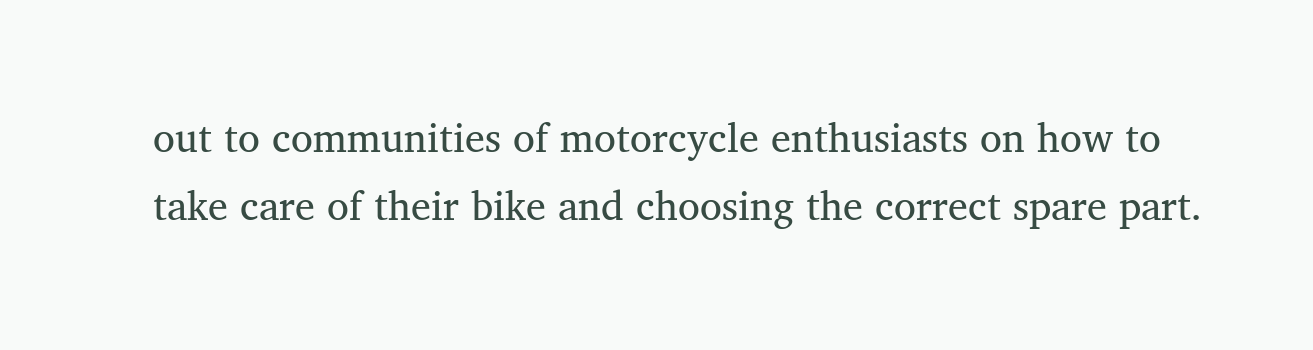out to communities of motorcycle enthusiasts on how to take care of their bike and choosing the correct spare part.